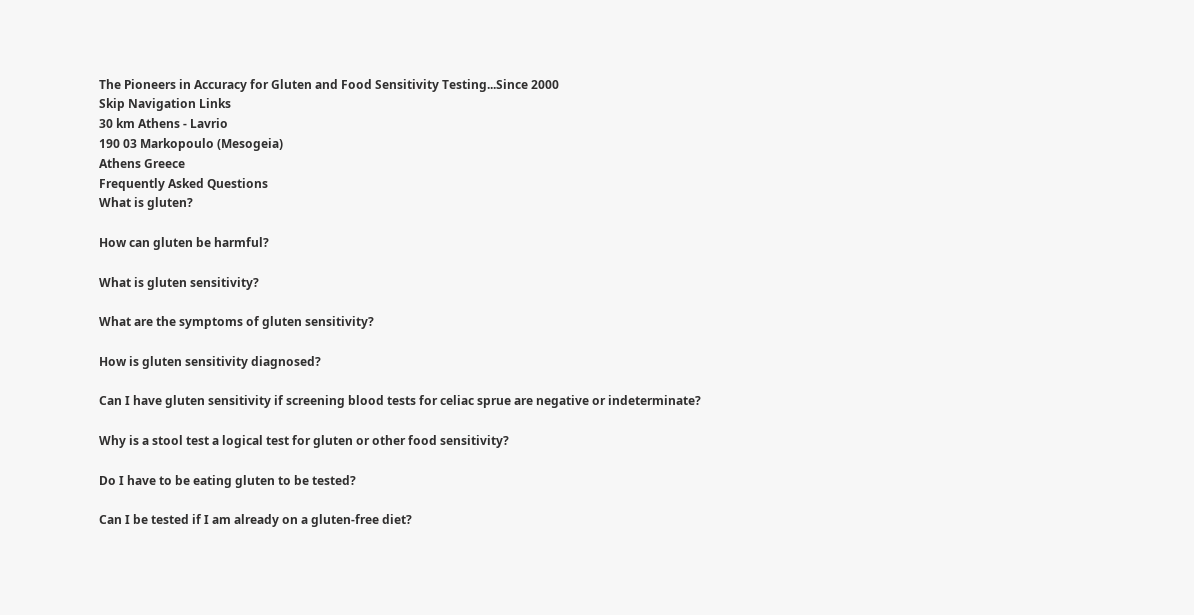The Pioneers in Accuracy for Gluten and Food Sensitivity Testing...Since 2000
Skip Navigation Links
30 km Athens - Lavrio
190 03 Markopoulo (Mesogeia)
Athens Greece
Frequently Asked Questions
What is gluten?

How can gluten be harmful?

What is gluten sensitivity?

What are the symptoms of gluten sensitivity?

How is gluten sensitivity diagnosed?

Can I have gluten sensitivity if screening blood tests for celiac sprue are negative or indeterminate?

Why is a stool test a logical test for gluten or other food sensitivity?

Do I have to be eating gluten to be tested?

Can I be tested if I am already on a gluten-free diet?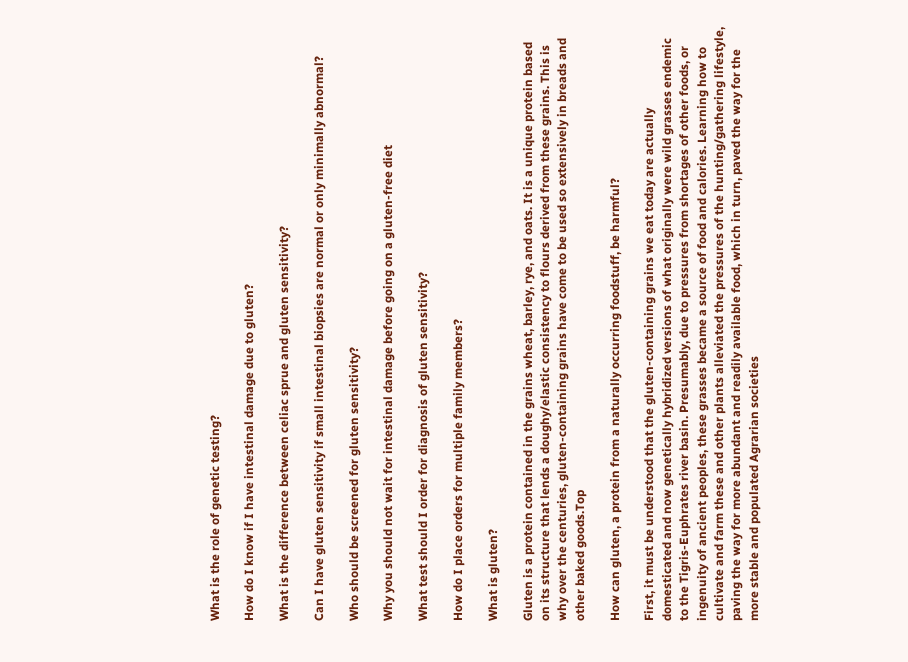What is the role of genetic testing?

How do I know if I have intestinal damage due to gluten?

What is the difference between celiac sprue and gluten sensitivity?

Can I have gluten sensitivity if small intestinal biopsies are normal or only minimally abnormal?

Who should be screened for gluten sensitivity?

Why you should not wait for intestinal damage before going on a gluten-free diet

What test should I order for diagnosis of gluten sensitivity?

How do I place orders for multiple family members?

What is gluten?

Gluten is a protein contained in the grains wheat, barley, rye, and oats. It is a unique protein based on its structure that lends a doughy/elastic consistency to flours derived from these grains. This is why over the centuries, gluten-containing grains have come to be used so extensively in breads and other baked goods.Top

How can gluten, a protein from a naturally occurring foodstuff, be harmful?

First, it must be understood that the gluten-containing grains we eat today are actually domesticated and now genetically hybridized versions of what originally were wild grasses endemic to the Tigris-Euphrates river basin. Presumably, due to pressures from shortages of other foods, or ingenuity of ancient peoples, these grasses became a source of food and calories. Learning how to cultivate and farm these and other plants alleviated the pressures of the hunting/gathering lifestyle, paving the way for more abundant and readily available food, which in turn, paved the way for the more stable and populated Agrarian societies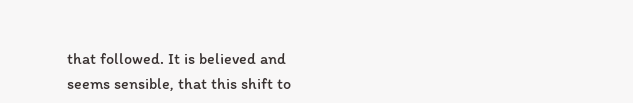that followed. It is believed and seems sensible, that this shift to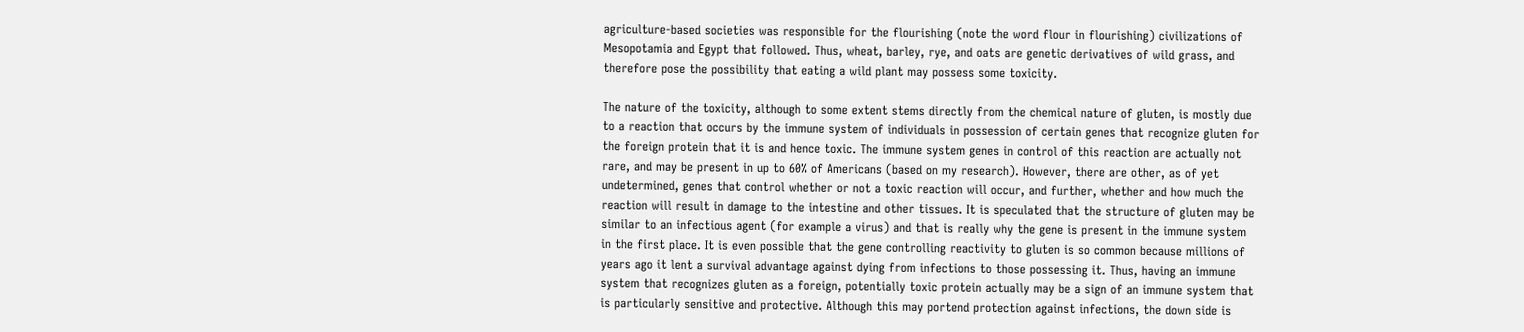agriculture-based societies was responsible for the flourishing (note the word flour in flourishing) civilizations of Mesopotamia and Egypt that followed. Thus, wheat, barley, rye, and oats are genetic derivatives of wild grass, and therefore pose the possibility that eating a wild plant may possess some toxicity.

The nature of the toxicity, although to some extent stems directly from the chemical nature of gluten, is mostly due to a reaction that occurs by the immune system of individuals in possession of certain genes that recognize gluten for the foreign protein that it is and hence toxic. The immune system genes in control of this reaction are actually not rare, and may be present in up to 60% of Americans (based on my research). However, there are other, as of yet undetermined, genes that control whether or not a toxic reaction will occur, and further, whether and how much the reaction will result in damage to the intestine and other tissues. It is speculated that the structure of gluten may be similar to an infectious agent (for example a virus) and that is really why the gene is present in the immune system in the first place. It is even possible that the gene controlling reactivity to gluten is so common because millions of years ago it lent a survival advantage against dying from infections to those possessing it. Thus, having an immune system that recognizes gluten as a foreign, potentially toxic protein actually may be a sign of an immune system that is particularly sensitive and protective. Although this may portend protection against infections, the down side is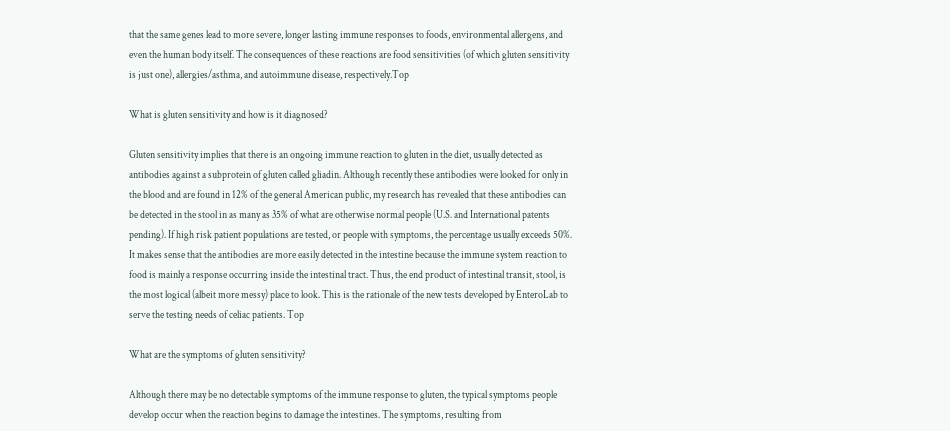that the same genes lead to more severe, longer lasting immune responses to foods, environmental allergens, and even the human body itself. The consequences of these reactions are food sensitivities (of which gluten sensitivity is just one), allergies/asthma, and autoimmune disease, respectively.Top

What is gluten sensitivity and how is it diagnosed?

Gluten sensitivity implies that there is an ongoing immune reaction to gluten in the diet, usually detected as antibodies against a subprotein of gluten called gliadin. Although recently these antibodies were looked for only in the blood and are found in 12% of the general American public, my research has revealed that these antibodies can be detected in the stool in as many as 35% of what are otherwise normal people (U.S. and International patents pending). If high risk patient populations are tested, or people with symptoms, the percentage usually exceeds 50%. It makes sense that the antibodies are more easily detected in the intestine because the immune system reaction to food is mainly a response occurring inside the intestinal tract. Thus, the end product of intestinal transit, stool, is the most logical (albeit more messy) place to look. This is the rationale of the new tests developed by EnteroLab to serve the testing needs of celiac patients. Top

What are the symptoms of gluten sensitivity?

Although there may be no detectable symptoms of the immune response to gluten, the typical symptoms people develop occur when the reaction begins to damage the intestines. The symptoms, resulting from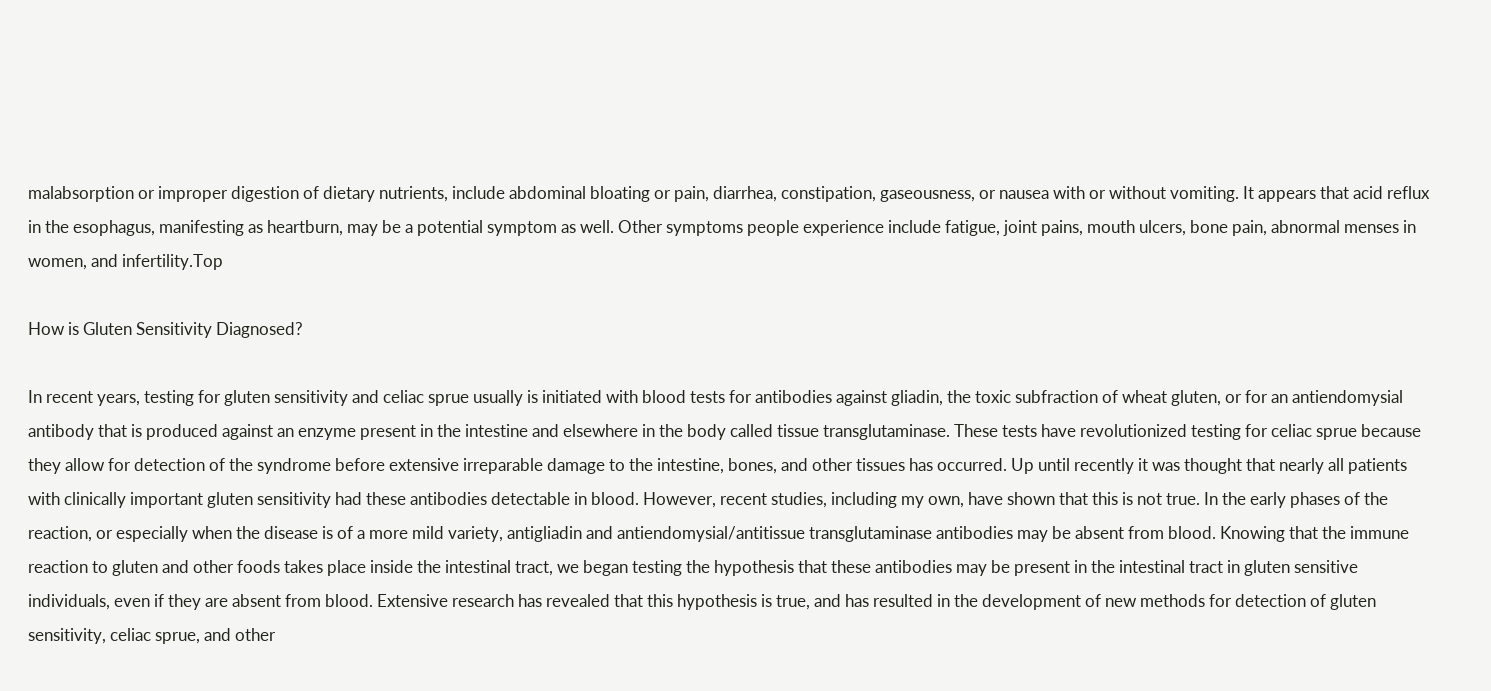malabsorption or improper digestion of dietary nutrients, include abdominal bloating or pain, diarrhea, constipation, gaseousness, or nausea with or without vomiting. It appears that acid reflux in the esophagus, manifesting as heartburn, may be a potential symptom as well. Other symptoms people experience include fatigue, joint pains, mouth ulcers, bone pain, abnormal menses in women, and infertility.Top

How is Gluten Sensitivity Diagnosed?

In recent years, testing for gluten sensitivity and celiac sprue usually is initiated with blood tests for antibodies against gliadin, the toxic subfraction of wheat gluten, or for an antiendomysial antibody that is produced against an enzyme present in the intestine and elsewhere in the body called tissue transglutaminase. These tests have revolutionized testing for celiac sprue because they allow for detection of the syndrome before extensive irreparable damage to the intestine, bones, and other tissues has occurred. Up until recently it was thought that nearly all patients with clinically important gluten sensitivity had these antibodies detectable in blood. However, recent studies, including my own, have shown that this is not true. In the early phases of the reaction, or especially when the disease is of a more mild variety, antigliadin and antiendomysial/antitissue transglutaminase antibodies may be absent from blood. Knowing that the immune reaction to gluten and other foods takes place inside the intestinal tract, we began testing the hypothesis that these antibodies may be present in the intestinal tract in gluten sensitive individuals, even if they are absent from blood. Extensive research has revealed that this hypothesis is true, and has resulted in the development of new methods for detection of gluten sensitivity, celiac sprue, and other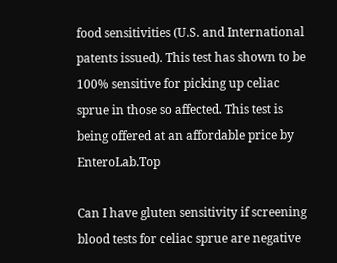food sensitivities (U.S. and International patents issued). This test has shown to be 100% sensitive for picking up celiac sprue in those so affected. This test is being offered at an affordable price by EnteroLab.Top

Can I have gluten sensitivity if screening blood tests for celiac sprue are negative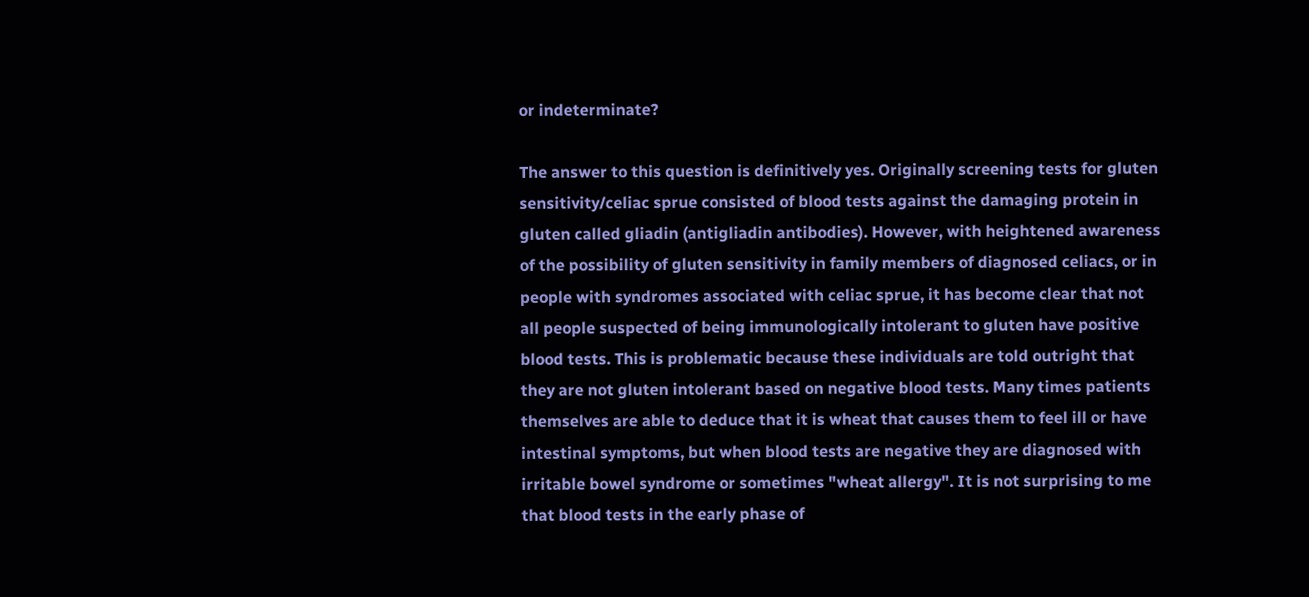or indeterminate?

The answer to this question is definitively yes. Originally screening tests for gluten sensitivity/celiac sprue consisted of blood tests against the damaging protein in gluten called gliadin (antigliadin antibodies). However, with heightened awareness of the possibility of gluten sensitivity in family members of diagnosed celiacs, or in people with syndromes associated with celiac sprue, it has become clear that not all people suspected of being immunologically intolerant to gluten have positive blood tests. This is problematic because these individuals are told outright that they are not gluten intolerant based on negative blood tests. Many times patients themselves are able to deduce that it is wheat that causes them to feel ill or have intestinal symptoms, but when blood tests are negative they are diagnosed with irritable bowel syndrome or sometimes "wheat allergy". It is not surprising to me that blood tests in the early phase of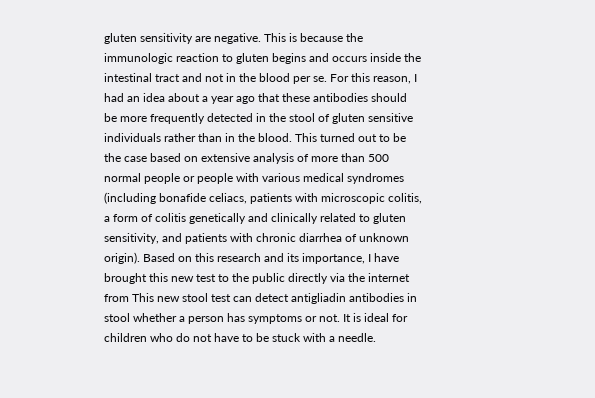gluten sensitivity are negative. This is because the immunologic reaction to gluten begins and occurs inside the intestinal tract and not in the blood per se. For this reason, I had an idea about a year ago that these antibodies should be more frequently detected in the stool of gluten sensitive individuals rather than in the blood. This turned out to be the case based on extensive analysis of more than 500 normal people or people with various medical syndromes (including bonafide celiacs, patients with microscopic colitis, a form of colitis genetically and clinically related to gluten sensitivity, and patients with chronic diarrhea of unknown origin). Based on this research and its importance, I have brought this new test to the public directly via the internet from This new stool test can detect antigliadin antibodies in stool whether a person has symptoms or not. It is ideal for children who do not have to be stuck with a needle.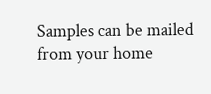Samples can be mailed from your home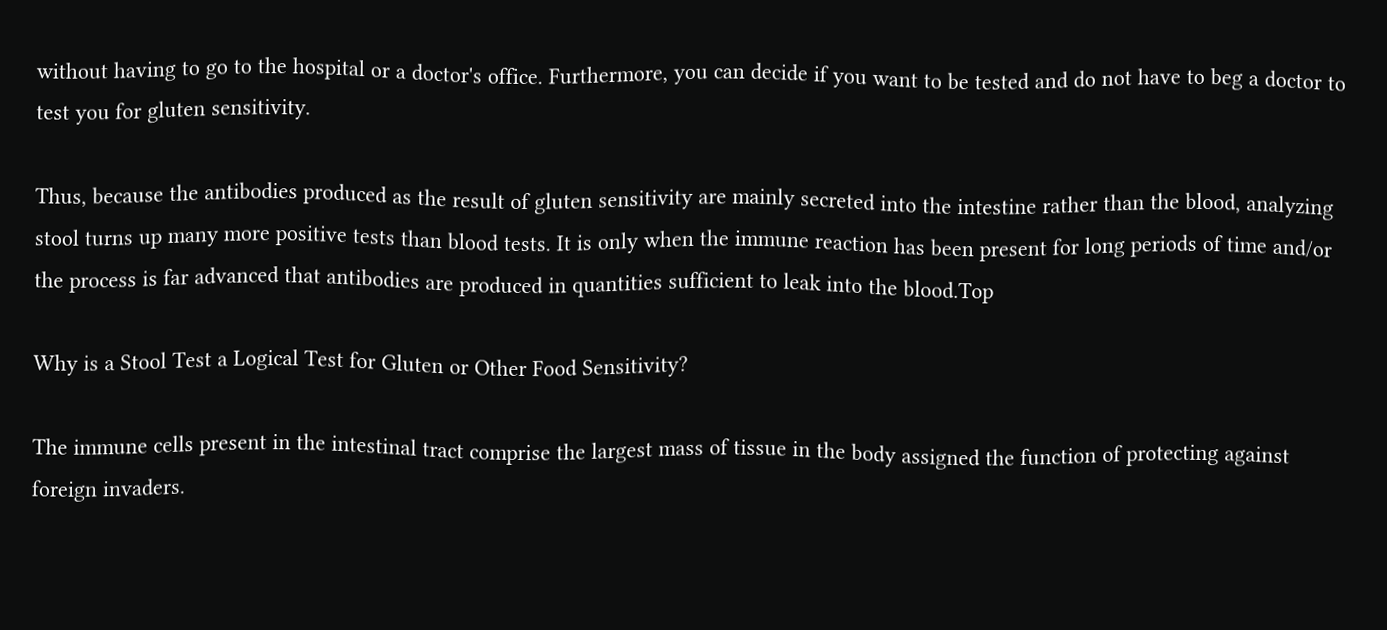without having to go to the hospital or a doctor's office. Furthermore, you can decide if you want to be tested and do not have to beg a doctor to test you for gluten sensitivity.

Thus, because the antibodies produced as the result of gluten sensitivity are mainly secreted into the intestine rather than the blood, analyzing stool turns up many more positive tests than blood tests. It is only when the immune reaction has been present for long periods of time and/or the process is far advanced that antibodies are produced in quantities sufficient to leak into the blood.Top

Why is a Stool Test a Logical Test for Gluten or Other Food Sensitivity?

The immune cells present in the intestinal tract comprise the largest mass of tissue in the body assigned the function of protecting against foreign invaders.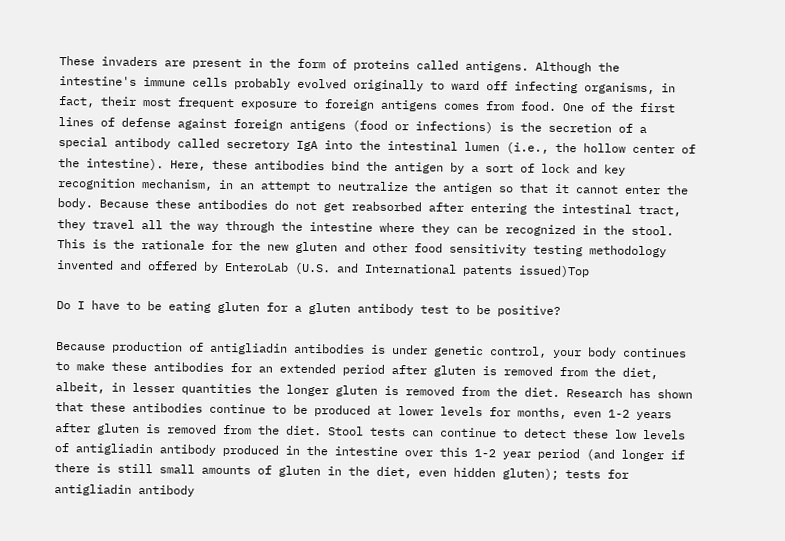These invaders are present in the form of proteins called antigens. Although the intestine's immune cells probably evolved originally to ward off infecting organisms, in fact, their most frequent exposure to foreign antigens comes from food. One of the first lines of defense against foreign antigens (food or infections) is the secretion of a special antibody called secretory IgA into the intestinal lumen (i.e., the hollow center of the intestine). Here, these antibodies bind the antigen by a sort of lock and key recognition mechanism, in an attempt to neutralize the antigen so that it cannot enter the body. Because these antibodies do not get reabsorbed after entering the intestinal tract, they travel all the way through the intestine where they can be recognized in the stool. This is the rationale for the new gluten and other food sensitivity testing methodology invented and offered by EnteroLab (U.S. and International patents issued)Top

Do I have to be eating gluten for a gluten antibody test to be positive?

Because production of antigliadin antibodies is under genetic control, your body continues to make these antibodies for an extended period after gluten is removed from the diet, albeit, in lesser quantities the longer gluten is removed from the diet. Research has shown that these antibodies continue to be produced at lower levels for months, even 1-2 years after gluten is removed from the diet. Stool tests can continue to detect these low levels of antigliadin antibody produced in the intestine over this 1-2 year period (and longer if there is still small amounts of gluten in the diet, even hidden gluten); tests for antigliadin antibody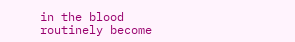in the blood routinely become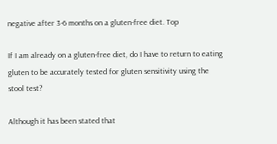negative after 3-6 months on a gluten-free diet. Top

If I am already on a gluten-free diet, do I have to return to eating gluten to be accurately tested for gluten sensitivity using the stool test?

Although it has been stated that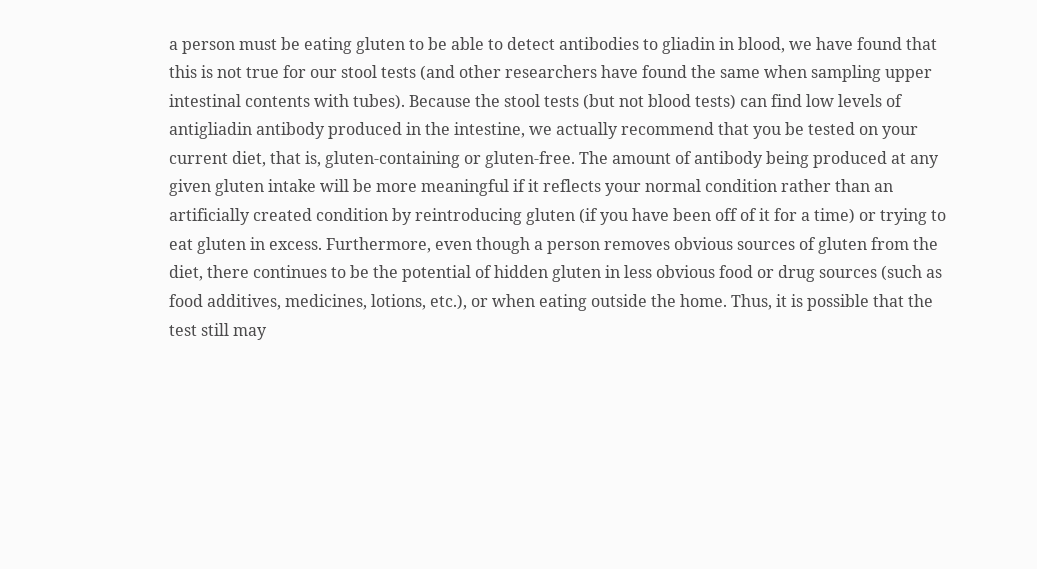a person must be eating gluten to be able to detect antibodies to gliadin in blood, we have found that this is not true for our stool tests (and other researchers have found the same when sampling upper intestinal contents with tubes). Because the stool tests (but not blood tests) can find low levels of antigliadin antibody produced in the intestine, we actually recommend that you be tested on your current diet, that is, gluten-containing or gluten-free. The amount of antibody being produced at any given gluten intake will be more meaningful if it reflects your normal condition rather than an artificially created condition by reintroducing gluten (if you have been off of it for a time) or trying to eat gluten in excess. Furthermore, even though a person removes obvious sources of gluten from the diet, there continues to be the potential of hidden gluten in less obvious food or drug sources (such as food additives, medicines, lotions, etc.), or when eating outside the home. Thus, it is possible that the test still may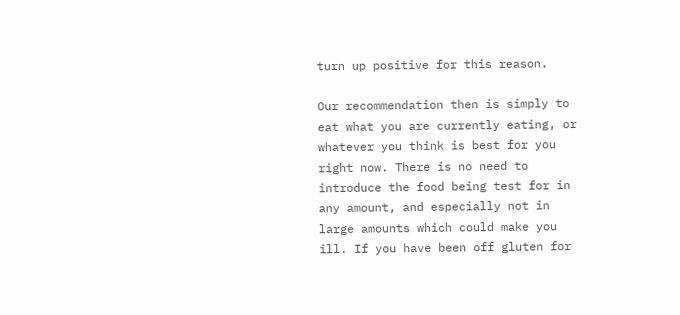turn up positive for this reason.

Our recommendation then is simply to eat what you are currently eating, or whatever you think is best for you right now. There is no need to introduce the food being test for in any amount, and especially not in large amounts which could make you ill. If you have been off gluten for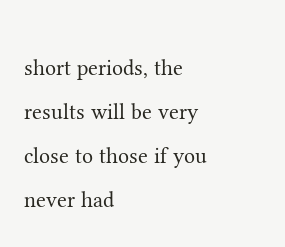short periods, the results will be very close to those if you never had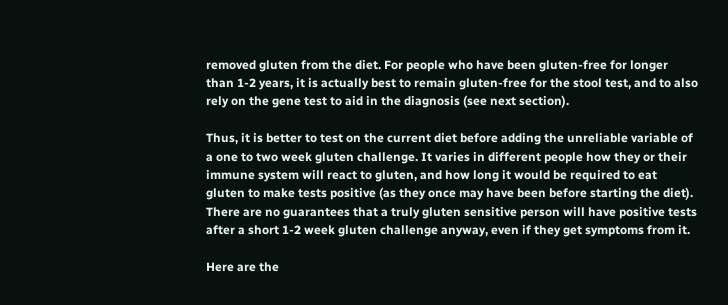removed gluten from the diet. For people who have been gluten-free for longer than 1-2 years, it is actually best to remain gluten-free for the stool test, and to also rely on the gene test to aid in the diagnosis (see next section).

Thus, it is better to test on the current diet before adding the unreliable variable of a one to two week gluten challenge. It varies in different people how they or their immune system will react to gluten, and how long it would be required to eat gluten to make tests positive (as they once may have been before starting the diet). There are no guarantees that a truly gluten sensitive person will have positive tests after a short 1-2 week gluten challenge anyway, even if they get symptoms from it.

Here are the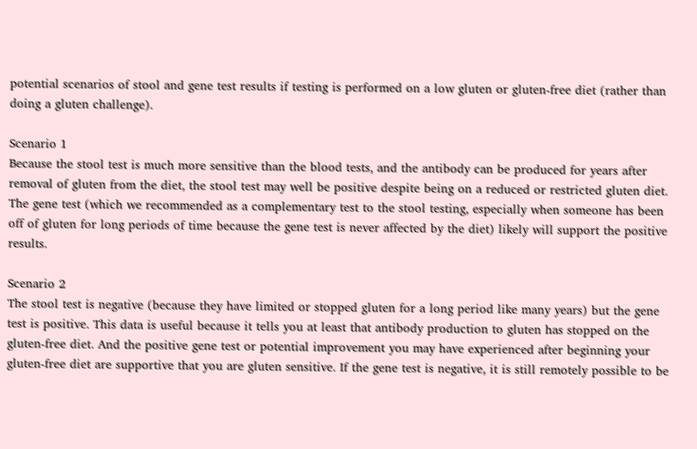potential scenarios of stool and gene test results if testing is performed on a low gluten or gluten-free diet (rather than doing a gluten challenge).

Scenario 1
Because the stool test is much more sensitive than the blood tests, and the antibody can be produced for years after removal of gluten from the diet, the stool test may well be positive despite being on a reduced or restricted gluten diet. The gene test (which we recommended as a complementary test to the stool testing, especially when someone has been off of gluten for long periods of time because the gene test is never affected by the diet) likely will support the positive results.

Scenario 2
The stool test is negative (because they have limited or stopped gluten for a long period like many years) but the gene test is positive. This data is useful because it tells you at least that antibody production to gluten has stopped on the gluten-free diet. And the positive gene test or potential improvement you may have experienced after beginning your gluten-free diet are supportive that you are gluten sensitive. If the gene test is negative, it is still remotely possible to be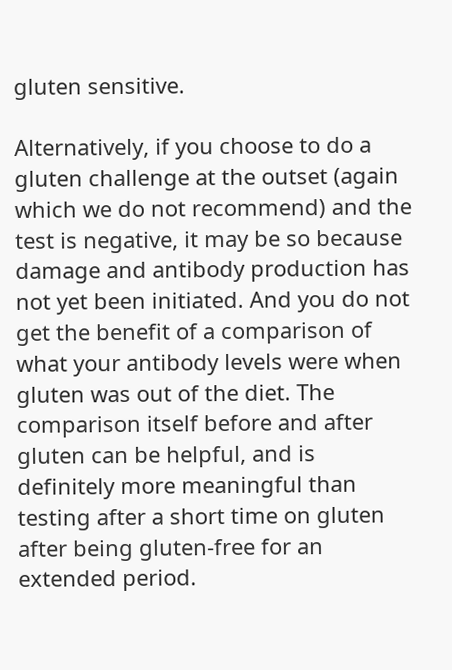gluten sensitive.

Alternatively, if you choose to do a gluten challenge at the outset (again which we do not recommend) and the test is negative, it may be so because damage and antibody production has not yet been initiated. And you do not get the benefit of a comparison of what your antibody levels were when gluten was out of the diet. The comparison itself before and after gluten can be helpful, and is definitely more meaningful than testing after a short time on gluten after being gluten-free for an extended period.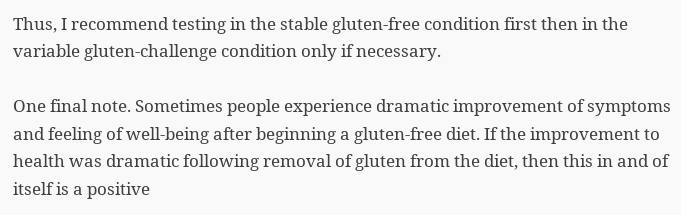Thus, I recommend testing in the stable gluten-free condition first then in the variable gluten-challenge condition only if necessary.

One final note. Sometimes people experience dramatic improvement of symptoms and feeling of well-being after beginning a gluten-free diet. If the improvement to health was dramatic following removal of gluten from the diet, then this in and of itself is a positive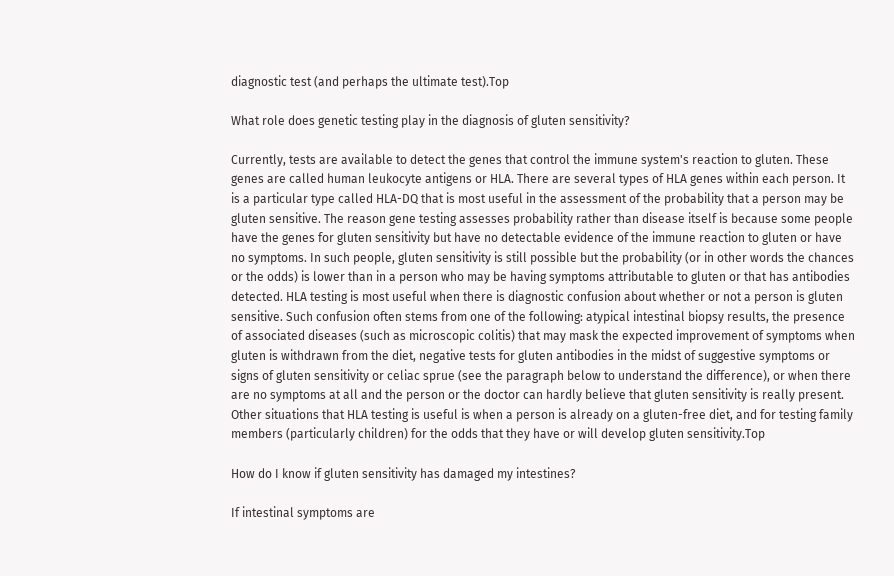diagnostic test (and perhaps the ultimate test).Top

What role does genetic testing play in the diagnosis of gluten sensitivity?

Currently, tests are available to detect the genes that control the immune system's reaction to gluten. These genes are called human leukocyte antigens or HLA. There are several types of HLA genes within each person. It is a particular type called HLA-DQ that is most useful in the assessment of the probability that a person may be gluten sensitive. The reason gene testing assesses probability rather than disease itself is because some people have the genes for gluten sensitivity but have no detectable evidence of the immune reaction to gluten or have no symptoms. In such people, gluten sensitivity is still possible but the probability (or in other words the chances or the odds) is lower than in a person who may be having symptoms attributable to gluten or that has antibodies detected. HLA testing is most useful when there is diagnostic confusion about whether or not a person is gluten sensitive. Such confusion often stems from one of the following: atypical intestinal biopsy results, the presence of associated diseases (such as microscopic colitis) that may mask the expected improvement of symptoms when gluten is withdrawn from the diet, negative tests for gluten antibodies in the midst of suggestive symptoms or signs of gluten sensitivity or celiac sprue (see the paragraph below to understand the difference), or when there are no symptoms at all and the person or the doctor can hardly believe that gluten sensitivity is really present. Other situations that HLA testing is useful is when a person is already on a gluten-free diet, and for testing family members (particularly children) for the odds that they have or will develop gluten sensitivity.Top

How do I know if gluten sensitivity has damaged my intestines?

If intestinal symptoms are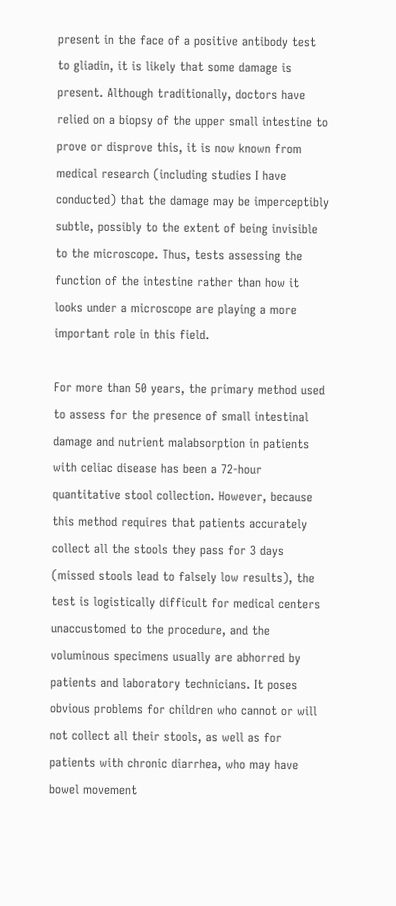present in the face of a positive antibody test to gliadin, it is likely that some damage is present. Although traditionally, doctors have relied on a biopsy of the upper small intestine to prove or disprove this, it is now known from medical research (including studies I have conducted) that the damage may be imperceptibly subtle, possibly to the extent of being invisible to the microscope. Thus, tests assessing the function of the intestine rather than how it looks under a microscope are playing a more important role in this field.

For more than 50 years, the primary method used to assess for the presence of small intestinal damage and nutrient malabsorption in patients with celiac disease has been a 72-hour quantitative stool collection. However, because this method requires that patients accurately collect all the stools they pass for 3 days (missed stools lead to falsely low results), the test is logistically difficult for medical centers unaccustomed to the procedure, and the voluminous specimens usually are abhorred by patients and laboratory technicians. It poses obvious problems for children who cannot or will not collect all their stools, as well as for patients with chronic diarrhea, who may have bowel movement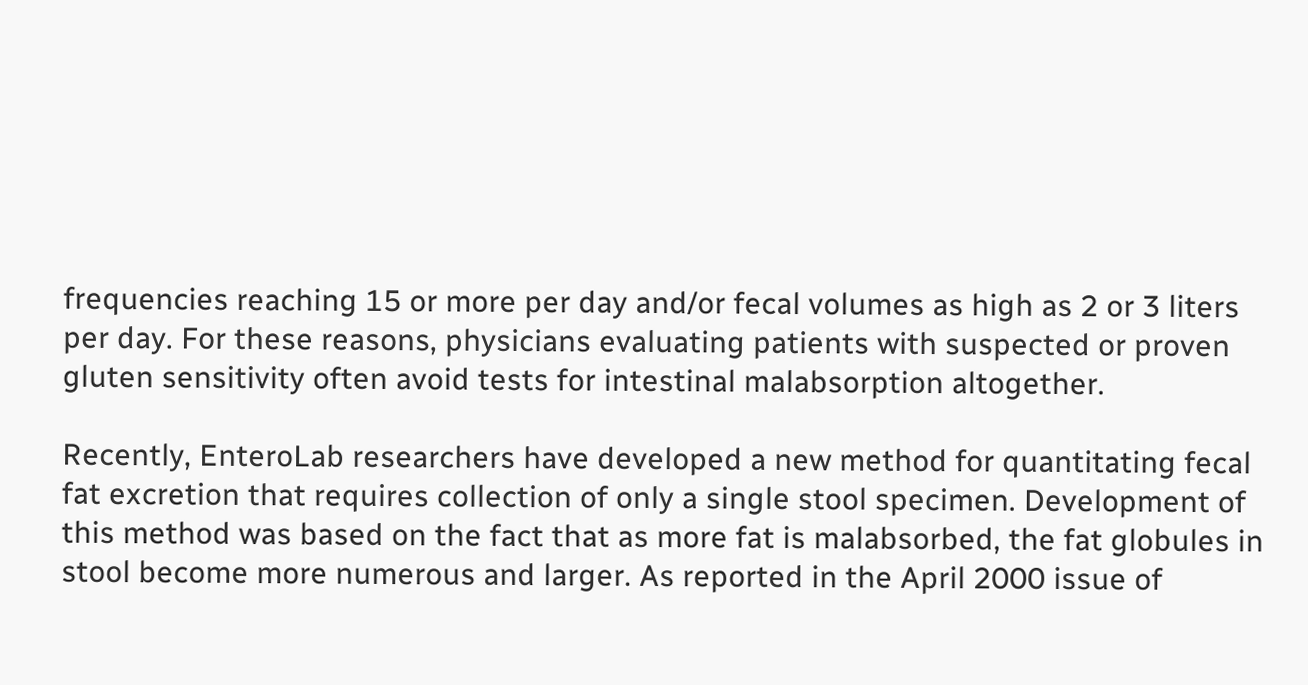frequencies reaching 15 or more per day and/or fecal volumes as high as 2 or 3 liters per day. For these reasons, physicians evaluating patients with suspected or proven gluten sensitivity often avoid tests for intestinal malabsorption altogether.

Recently, EnteroLab researchers have developed a new method for quantitating fecal fat excretion that requires collection of only a single stool specimen. Development of this method was based on the fact that as more fat is malabsorbed, the fat globules in stool become more numerous and larger. As reported in the April 2000 issue of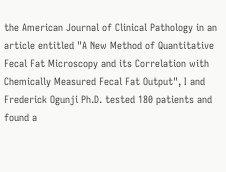the American Journal of Clinical Pathology in an article entitled "A New Method of Quantitative Fecal Fat Microscopy and its Correlation with Chemically Measured Fecal Fat Output", I and Frederick Ogunji Ph.D. tested 180 patients and found a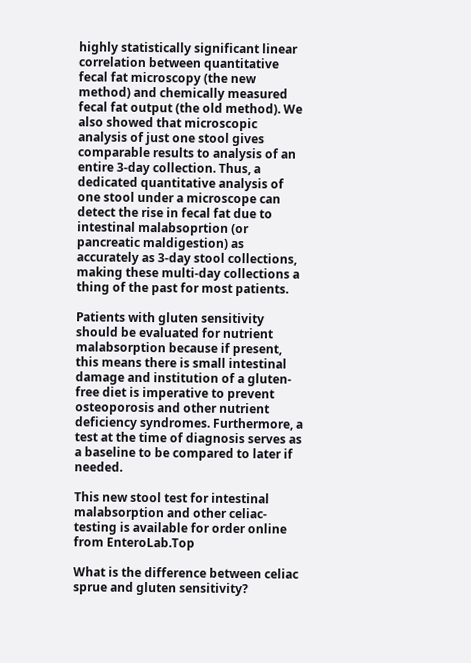highly statistically significant linear correlation between quantitative fecal fat microscopy (the new method) and chemically measured fecal fat output (the old method). We also showed that microscopic analysis of just one stool gives comparable results to analysis of an entire 3-day collection. Thus, a dedicated quantitative analysis of one stool under a microscope can detect the rise in fecal fat due to intestinal malabsoprtion (or pancreatic maldigestion) as accurately as 3-day stool collections, making these multi-day collections a thing of the past for most patients.

Patients with gluten sensitivity should be evaluated for nutrient malabsorption because if present, this means there is small intestinal damage and institution of a gluten-free diet is imperative to prevent osteoporosis and other nutrient deficiency syndromes. Furthermore, a test at the time of diagnosis serves as a baseline to be compared to later if needed.

This new stool test for intestinal malabsorption and other celiac-testing is available for order online from EnteroLab.Top

What is the difference between celiac sprue and gluten sensitivity?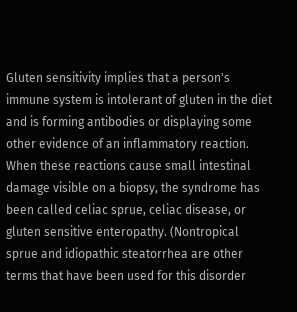Gluten sensitivity implies that a person's immune system is intolerant of gluten in the diet and is forming antibodies or displaying some other evidence of an inflammatory reaction. When these reactions cause small intestinal damage visible on a biopsy, the syndrome has been called celiac sprue, celiac disease, or gluten sensitive enteropathy. (Nontropical sprue and idiopathic steatorrhea are other terms that have been used for this disorder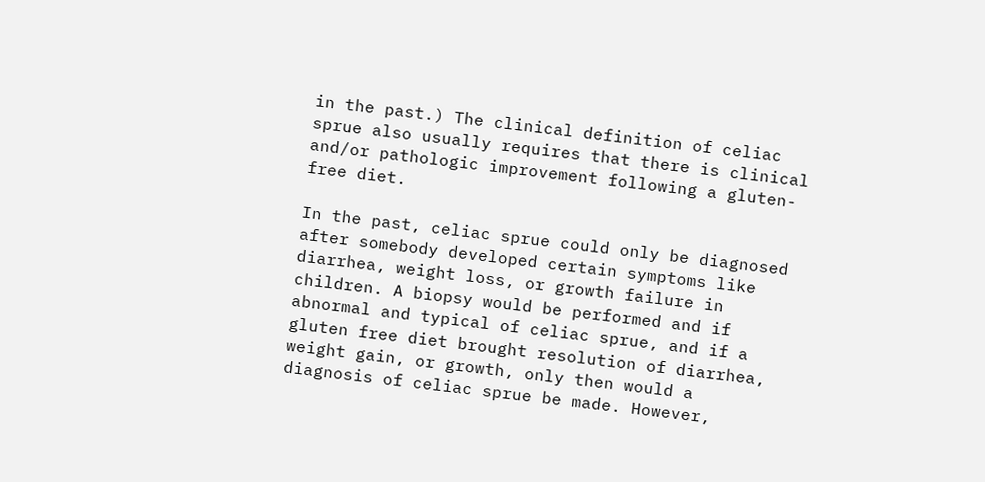in the past.) The clinical definition of celiac sprue also usually requires that there is clinical and/or pathologic improvement following a gluten-free diet.

In the past, celiac sprue could only be diagnosed after somebody developed certain symptoms like diarrhea, weight loss, or growth failure in children. A biopsy would be performed and if abnormal and typical of celiac sprue, and if a gluten free diet brought resolution of diarrhea, weight gain, or growth, only then would a diagnosis of celiac sprue be made. However,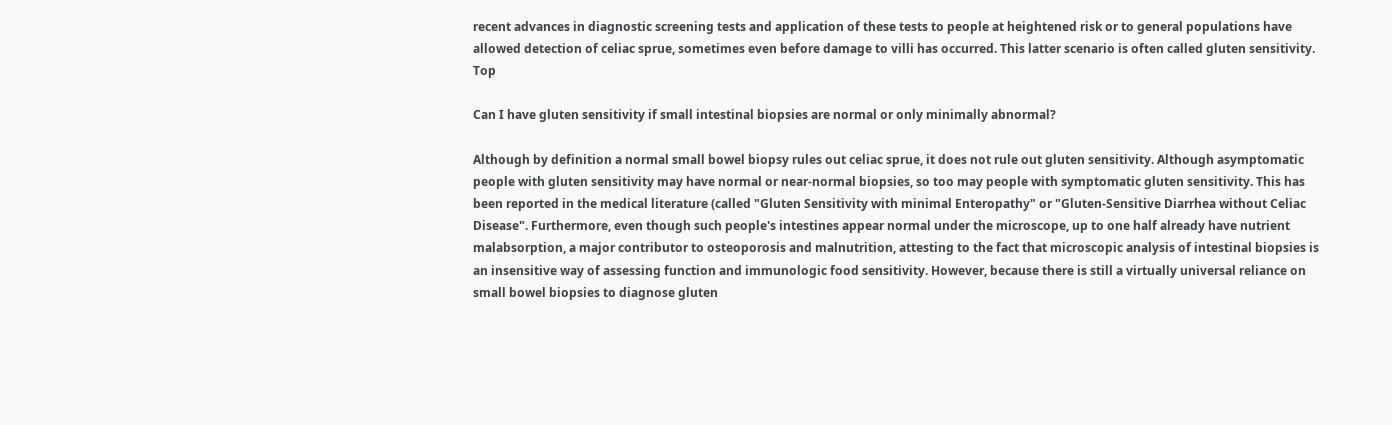recent advances in diagnostic screening tests and application of these tests to people at heightened risk or to general populations have allowed detection of celiac sprue, sometimes even before damage to villi has occurred. This latter scenario is often called gluten sensitivity. Top

Can I have gluten sensitivity if small intestinal biopsies are normal or only minimally abnormal?

Although by definition a normal small bowel biopsy rules out celiac sprue, it does not rule out gluten sensitivity. Although asymptomatic people with gluten sensitivity may have normal or near-normal biopsies, so too may people with symptomatic gluten sensitivity. This has been reported in the medical literature (called "Gluten Sensitivity with minimal Enteropathy" or "Gluten-Sensitive Diarrhea without Celiac Disease". Furthermore, even though such people's intestines appear normal under the microscope, up to one half already have nutrient malabsorption, a major contributor to osteoporosis and malnutrition, attesting to the fact that microscopic analysis of intestinal biopsies is an insensitive way of assessing function and immunologic food sensitivity. However, because there is still a virtually universal reliance on small bowel biopsies to diagnose gluten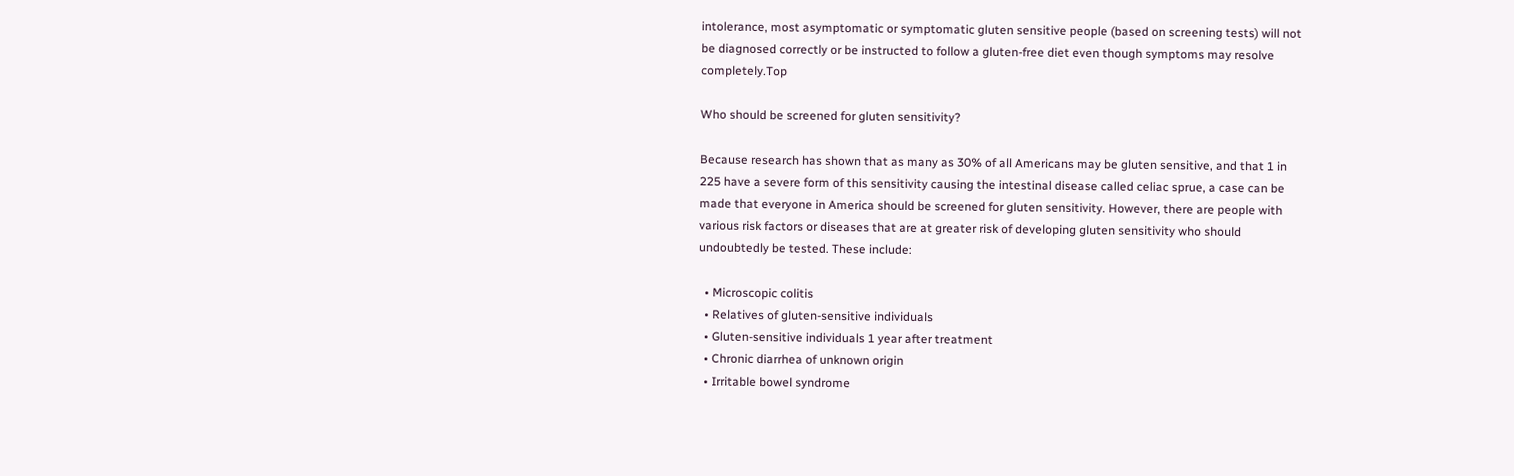intolerance, most asymptomatic or symptomatic gluten sensitive people (based on screening tests) will not be diagnosed correctly or be instructed to follow a gluten-free diet even though symptoms may resolve completely.Top

Who should be screened for gluten sensitivity?

Because research has shown that as many as 30% of all Americans may be gluten sensitive, and that 1 in 225 have a severe form of this sensitivity causing the intestinal disease called celiac sprue, a case can be made that everyone in America should be screened for gluten sensitivity. However, there are people with various risk factors or diseases that are at greater risk of developing gluten sensitivity who should undoubtedly be tested. These include:

  • Microscopic colitis
  • Relatives of gluten-sensitive individuals
  • Gluten-sensitive individuals 1 year after treatment
  • Chronic diarrhea of unknown origin
  • Irritable bowel syndrome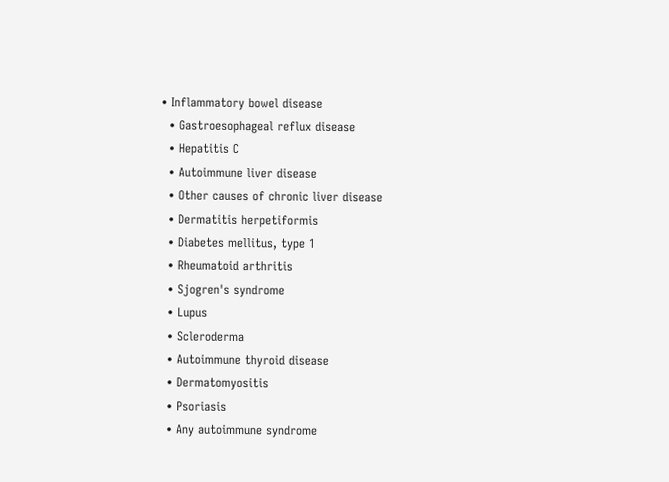• Inflammatory bowel disease
  • Gastroesophageal reflux disease
  • Hepatitis C
  • Autoimmune liver disease
  • Other causes of chronic liver disease
  • Dermatitis herpetiformis
  • Diabetes mellitus, type 1
  • Rheumatoid arthritis
  • Sjogren's syndrome
  • Lupus
  • Scleroderma
  • Autoimmune thyroid disease
  • Dermatomyositis
  • Psoriasis
  • Any autoimmune syndrome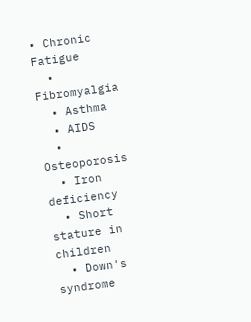• Chronic Fatigue
  • Fibromyalgia
  • Asthma
  • AIDS
  • Osteoporosis
  • Iron deficiency
  • Short stature in children
  • Down's syndrome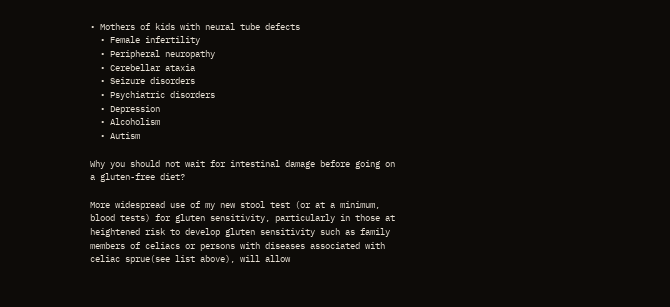• Mothers of kids with neural tube defects
  • Female infertility
  • Peripheral neuropathy
  • Cerebellar ataxia
  • Seizure disorders
  • Psychiatric disorders
  • Depression
  • Alcoholism
  • Autism

Why you should not wait for intestinal damage before going on a gluten-free diet?

More widespread use of my new stool test (or at a minimum, blood tests) for gluten sensitivity, particularly in those at heightened risk to develop gluten sensitivity such as family members of celiacs or persons with diseases associated with celiac sprue(see list above), will allow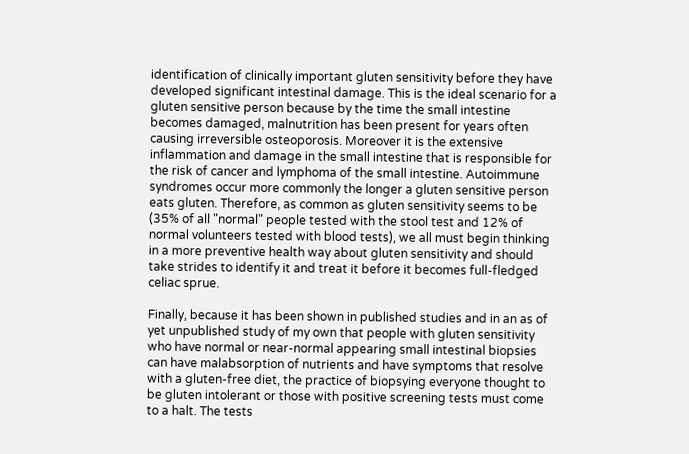identification of clinically important gluten sensitivity before they have developed significant intestinal damage. This is the ideal scenario for a gluten sensitive person because by the time the small intestine becomes damaged, malnutrition has been present for years often causing irreversible osteoporosis. Moreover it is the extensive inflammation and damage in the small intestine that is responsible for the risk of cancer and lymphoma of the small intestine. Autoimmune syndromes occur more commonly the longer a gluten sensitive person eats gluten. Therefore, as common as gluten sensitivity seems to be (35% of all "normal" people tested with the stool test and 12% of normal volunteers tested with blood tests), we all must begin thinking in a more preventive health way about gluten sensitivity and should take strides to identify it and treat it before it becomes full-fledged celiac sprue.

Finally, because it has been shown in published studies and in an as of yet unpublished study of my own that people with gluten sensitivity who have normal or near-normal appearing small intestinal biopsies can have malabsorption of nutrients and have symptoms that resolve with a gluten-free diet, the practice of biopsying everyone thought to be gluten intolerant or those with positive screening tests must come to a halt. The tests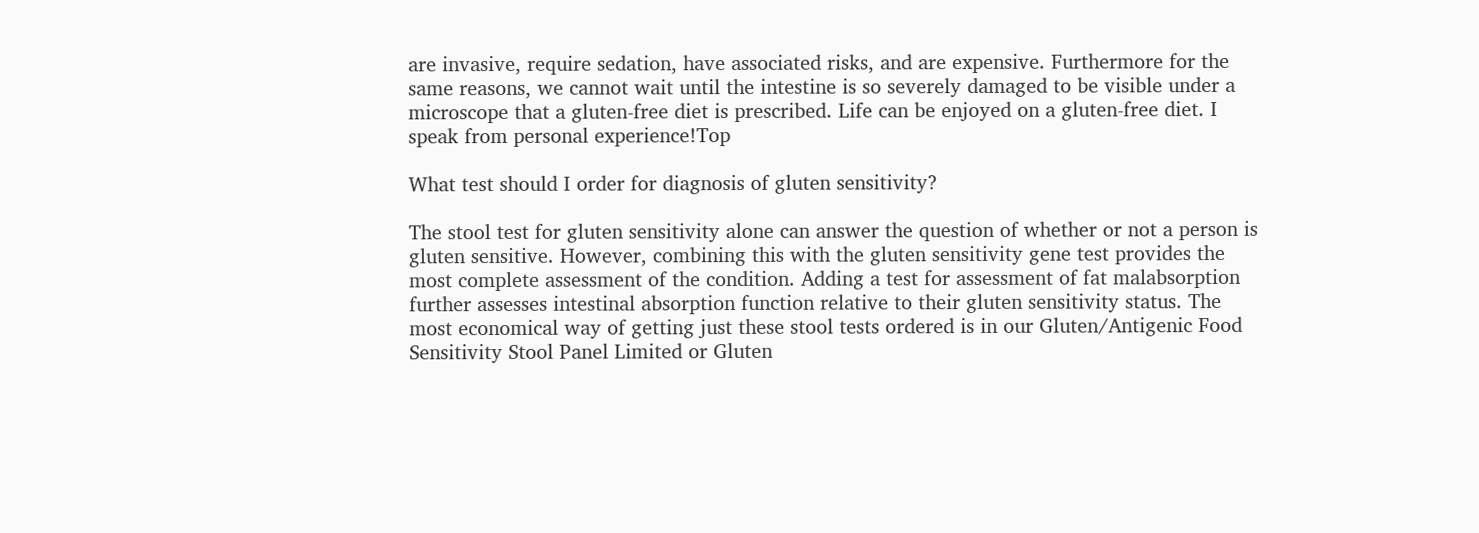are invasive, require sedation, have associated risks, and are expensive. Furthermore for the same reasons, we cannot wait until the intestine is so severely damaged to be visible under a microscope that a gluten-free diet is prescribed. Life can be enjoyed on a gluten-free diet. I speak from personal experience!Top

What test should I order for diagnosis of gluten sensitivity?

The stool test for gluten sensitivity alone can answer the question of whether or not a person is gluten sensitive. However, combining this with the gluten sensitivity gene test provides the most complete assessment of the condition. Adding a test for assessment of fat malabsorption further assesses intestinal absorption function relative to their gluten sensitivity status. The most economical way of getting just these stool tests ordered is in our Gluten/Antigenic Food Sensitivity Stool Panel Limited or Gluten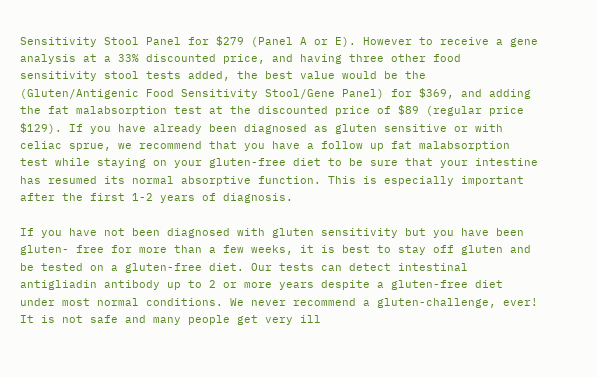Sensitivity Stool Panel for $279 (Panel A or E). However to receive a gene analysis at a 33% discounted price, and having three other food sensitivity stool tests added, the best value would be the (Gluten/Antigenic Food Sensitivity Stool/Gene Panel) for $369, and adding the fat malabsorption test at the discounted price of $89 (regular price $129). If you have already been diagnosed as gluten sensitive or with celiac sprue, we recommend that you have a follow up fat malabsorption test while staying on your gluten-free diet to be sure that your intestine has resumed its normal absorptive function. This is especially important after the first 1-2 years of diagnosis.

If you have not been diagnosed with gluten sensitivity but you have been gluten- free for more than a few weeks, it is best to stay off gluten and be tested on a gluten-free diet. Our tests can detect intestinal antigliadin antibody up to 2 or more years despite a gluten-free diet under most normal conditions. We never recommend a gluten-challenge, ever! It is not safe and many people get very ill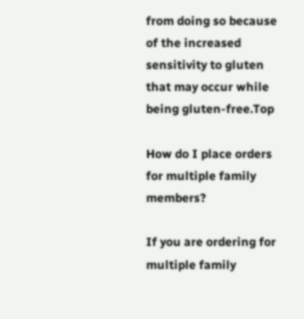from doing so because of the increased sensitivity to gluten that may occur while being gluten-free.Top

How do I place orders for multiple family members?

If you are ordering for multiple family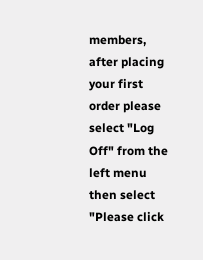members, after placing your first order please select "Log Off" from the left menu then select "Please click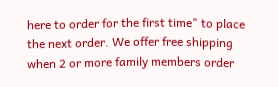here to order for the first time" to place the next order. We offer free shipping when 2 or more family members order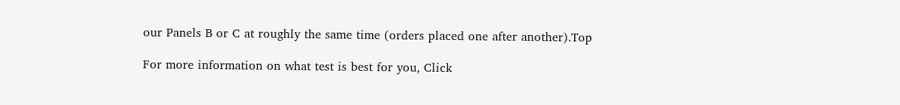our Panels B or C at roughly the same time (orders placed one after another).Top

For more information on what test is best for you, Click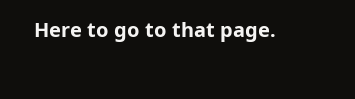Here to go to that page.